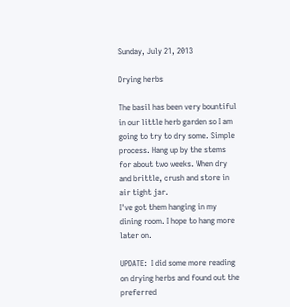Sunday, July 21, 2013

Drying herbs

The basil has been very bountiful in our little herb garden so I am going to try to dry some. Simple process. Hang up by the stems for about two weeks. When dry and brittle, crush and store in air tight jar.
I've got them hanging in my dining room. I hope to hang more later on.

UPDATE:  I did some more reading on drying herbs and found out the preferred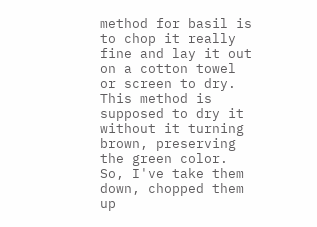method for basil is to chop it really fine and lay it out on a cotton towel or screen to dry.  This method is supposed to dry it without it turning brown, preserving the green color.  So, I've take them down, chopped them up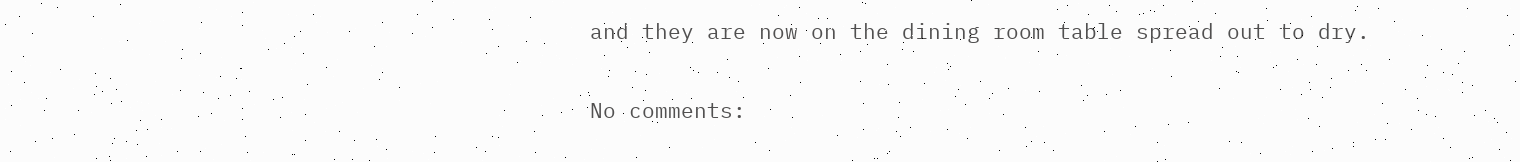and they are now on the dining room table spread out to dry.

No comments: